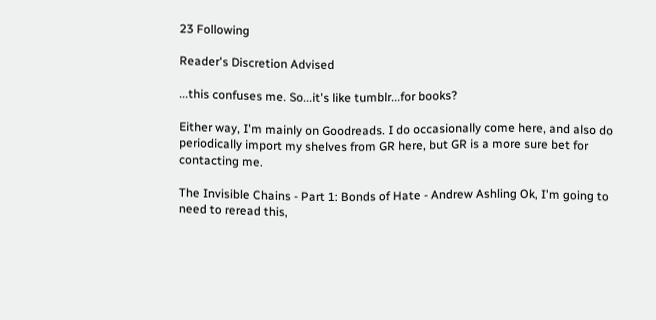23 Following

Reader's Discretion Advised

...this confuses me. So...it's like tumblr...for books?

Either way, I'm mainly on Goodreads. I do occasionally come here, and also do periodically import my shelves from GR here, but GR is a more sure bet for contacting me.

The Invisible Chains - Part 1: Bonds of Hate - Andrew Ashling Ok, I'm going to need to reread this,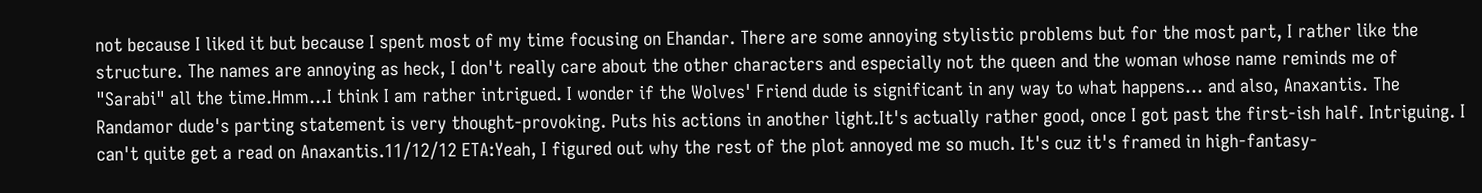not because I liked it but because I spent most of my time focusing on Ehandar. There are some annoying stylistic problems but for the most part, I rather like the structure. The names are annoying as heck, I don't really care about the other characters and especially not the queen and the woman whose name reminds me of "Sarabi" all the time.Hmm...I think I am rather intrigued. I wonder if the Wolves' Friend dude is significant in any way to what happens... and also, Anaxantis. The Randamor dude's parting statement is very thought-provoking. Puts his actions in another light.It's actually rather good, once I got past the first-ish half. Intriguing. I can't quite get a read on Anaxantis.11/12/12 ETA:Yeah, I figured out why the rest of the plot annoyed me so much. It's cuz it's framed in high-fantasy-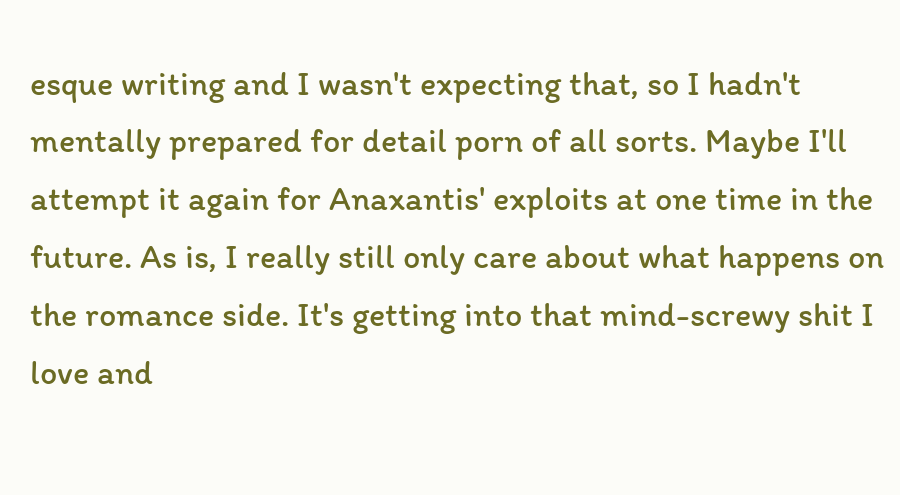esque writing and I wasn't expecting that, so I hadn't mentally prepared for detail porn of all sorts. Maybe I'll attempt it again for Anaxantis' exploits at one time in the future. As is, I really still only care about what happens on the romance side. It's getting into that mind-screwy shit I love and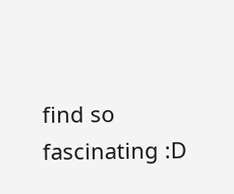find so fascinating :D